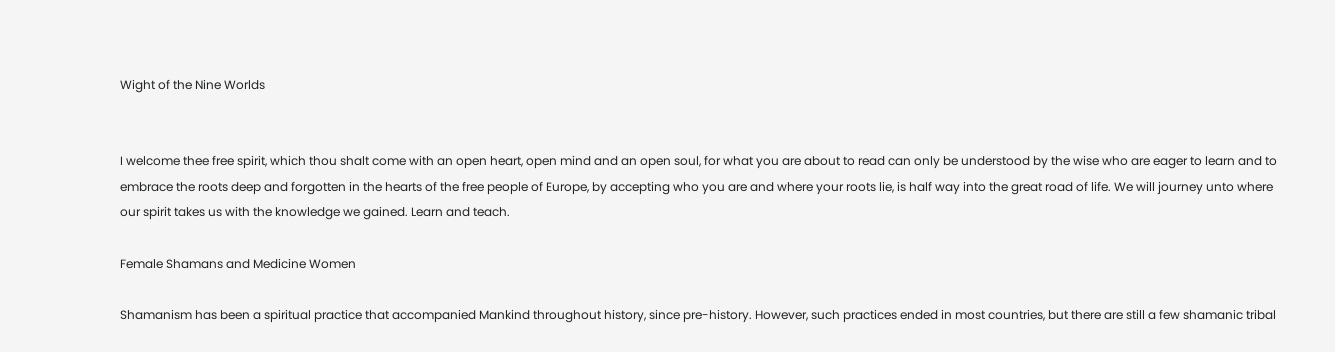Wight of the Nine Worlds


I welcome thee free spirit, which thou shalt come with an open heart, open mind and an open soul, for what you are about to read can only be understood by the wise who are eager to learn and to embrace the roots deep and forgotten in the hearts of the free people of Europe, by accepting who you are and where your roots lie, is half way into the great road of life. We will journey unto where our spirit takes us with the knowledge we gained. Learn and teach.

Female Shamans and Medicine Women

Shamanism has been a spiritual practice that accompanied Mankind throughout history, since pre-history. However, such practices ended in most countries, but there are still a few shamanic tribal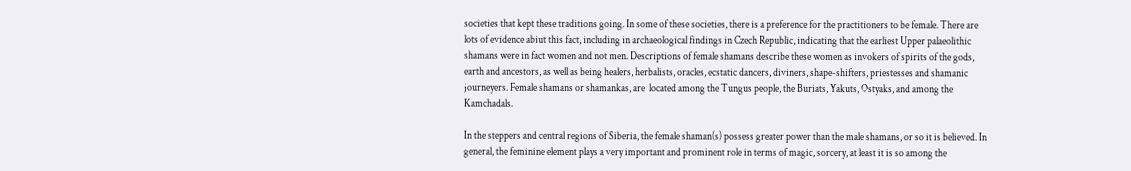societies that kept these traditions going. In some of these societies, there is a preference for the practitioners to be female. There are lots of evidence abiut this fact, including in archaeological findings in Czech Republic, indicating that the earliest Upper palaeolithic shamans were in fact women and not men. Descriptions of female shamans describe these women as invokers of spirits of the gods, earth and ancestors, as well as being healers, herbalists, oracles, ecstatic dancers, diviners, shape-shifters, priestesses and shamanic journeyers. Female shamans or shamankas, are  located among the Tungus people, the Buriats, Yakuts, Ostyaks, and among the Kamchadals.

In the steppers and central regions of Siberia, the female shaman(s) possess greater power than the male shamans, or so it is believed. In general, the feminine element plays a very important and prominent role in terms of magic, sorcery, at least it is so among the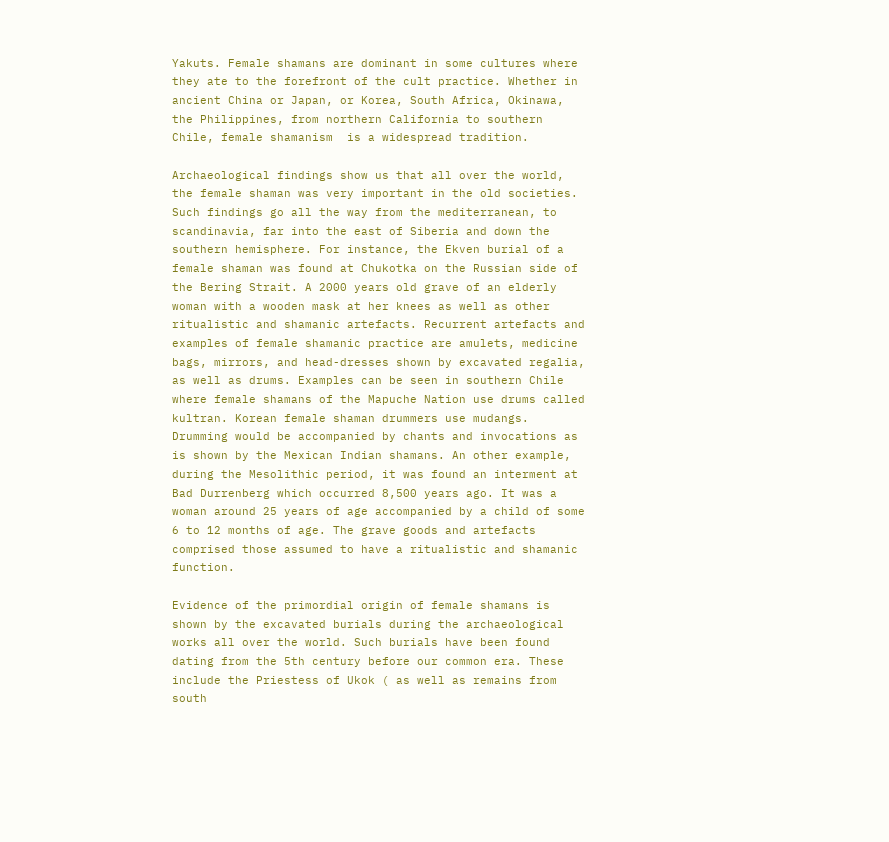Yakuts. Female shamans are dominant in some cultures where they ate to the forefront of the cult practice. Whether in ancient China or Japan, or Korea, South Africa, Okinawa, the Philippines, from northern California to southern Chile, female shamanism  is a widespread tradition.

Archaeological findings show us that all over the world, the female shaman was very important in the old societies. Such findings go all the way from the mediterranean, to scandinavia, far into the east of Siberia and down the southern hemisphere. For instance, the Ekven burial of a female shaman was found at Chukotka on the Russian side of the Bering Strait. A 2000 years old grave of an elderly woman with a wooden mask at her knees as well as other ritualistic and shamanic artefacts. Recurrent artefacts and examples of female shamanic practice are amulets, medicine bags, mirrors, and head-dresses shown by excavated regalia, as well as drums. Examples can be seen in southern Chile where female shamans of the Mapuche Nation use drums called kultran. Korean female shaman drummers use mudangs. Drumming would be accompanied by chants and invocations as is shown by the Mexican Indian shamans. An other example, during the Mesolithic period, it was found an interment at Bad Durrenberg which occurred 8,500 years ago. It was a woman around 25 years of age accompanied by a child of some 6 to 12 months of age. The grave goods and artefacts comprised those assumed to have a ritualistic and shamanic function.

Evidence of the primordial origin of female shamans is shown by the excavated burials during the archaeological works all over the world. Such burials have been found dating from the 5th century before our common era. These include the Priestess of Ukok ( as well as remains from south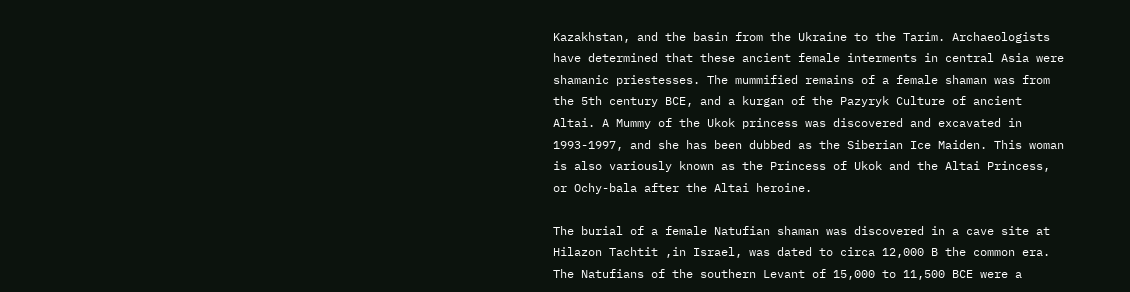Kazakhstan, and the basin from the Ukraine to the Tarim. Archaeologists have determined that these ancient female interments in central Asia were shamanic priestesses. The mummified remains of a female shaman was from the 5th century BCE, and a kurgan of the Pazyryk Culture of ancient Altai. A Mummy of the Ukok princess was discovered and excavated in 1993-1997, and she has been dubbed as the Siberian Ice Maiden. This woman is also variously known as the Princess of Ukok and the Altai Princess, or Ochy-bala after the Altai heroine.

The burial of a female Natufian shaman was discovered in a cave site at Hilazon Tachtit ,in Israel, was dated to circa 12,000 B the common era. The Natufians of the southern Levant of 15,000 to 11,500 BCE were a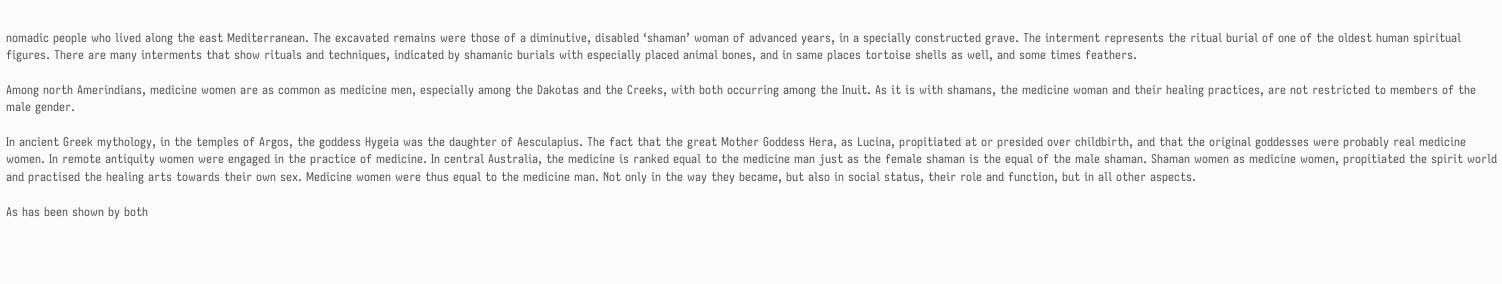nomadic people who lived along the east Mediterranean. The excavated remains were those of a diminutive, disabled ‘shaman’ woman of advanced years, in a specially constructed grave. The interment represents the ritual burial of one of the oldest human spiritual figures. There are many interments that show rituals and techniques, indicated by shamanic burials with especially placed animal bones, and in same places tortoise shells as well, and some times feathers.

Among north Amerindians, medicine women are as common as medicine men, especially among the Dakotas and the Creeks, with both occurring among the Inuit. As it is with shamans, the medicine woman and their healing practices, are not restricted to members of the male gender.

In ancient Greek mythology, in the temples of Argos, the goddess Hygeia was the daughter of Aesculapius. The fact that the great Mother Goddess Hera, as Lucina, propitiated at or presided over childbirth, and that the original goddesses were probably real medicine women. In remote antiquity women were engaged in the practice of medicine. In central Australia, the medicine is ranked equal to the medicine man just as the female shaman is the equal of the male shaman. Shaman women as medicine women, propitiated the spirit world and practised the healing arts towards their own sex. Medicine women were thus equal to the medicine man. Not only in the way they became, but also in social status, their role and function, but in all other aspects.

As has been shown by both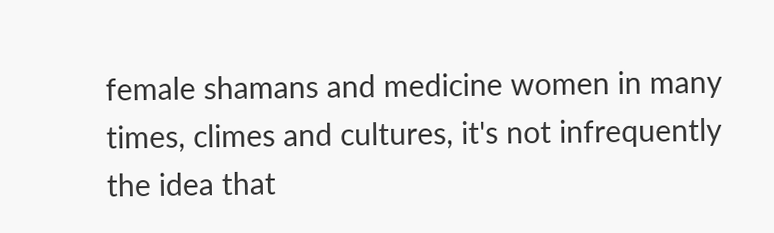female shamans and medicine women in many times, climes and cultures, it's not infrequently the idea that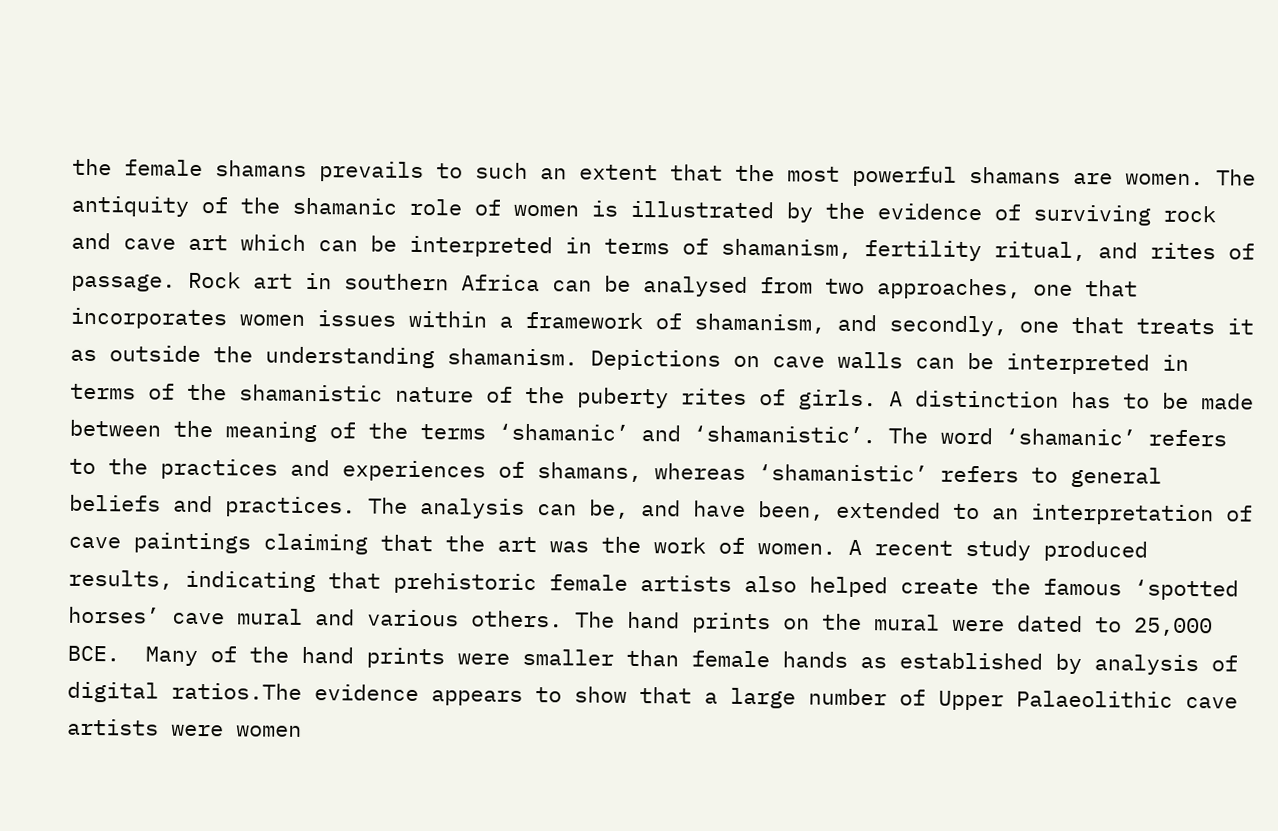the female shamans prevails to such an extent that the most powerful shamans are women. The antiquity of the shamanic role of women is illustrated by the evidence of surviving rock and cave art which can be interpreted in terms of shamanism, fertility ritual, and rites of passage. Rock art in southern Africa can be analysed from two approaches, one that incorporates women issues within a framework of shamanism, and secondly, one that treats it as outside the understanding shamanism. Depictions on cave walls can be interpreted in terms of the shamanistic nature of the puberty rites of girls. A distinction has to be made between the meaning of the terms ‘shamanic’ and ‘shamanistic’. The word ‘shamanic’ refers to the practices and experiences of shamans, whereas ‘shamanistic’ refers to general beliefs and practices. The analysis can be, and have been, extended to an interpretation of cave paintings claiming that the art was the work of women. A recent study produced results, indicating that prehistoric female artists also helped create the famous ‘spotted horses’ cave mural and various others. The hand prints on the mural were dated to 25,000 BCE.  Many of the hand prints were smaller than female hands as established by analysis of digital ratios.The evidence appears to show that a large number of Upper Palaeolithic cave artists were women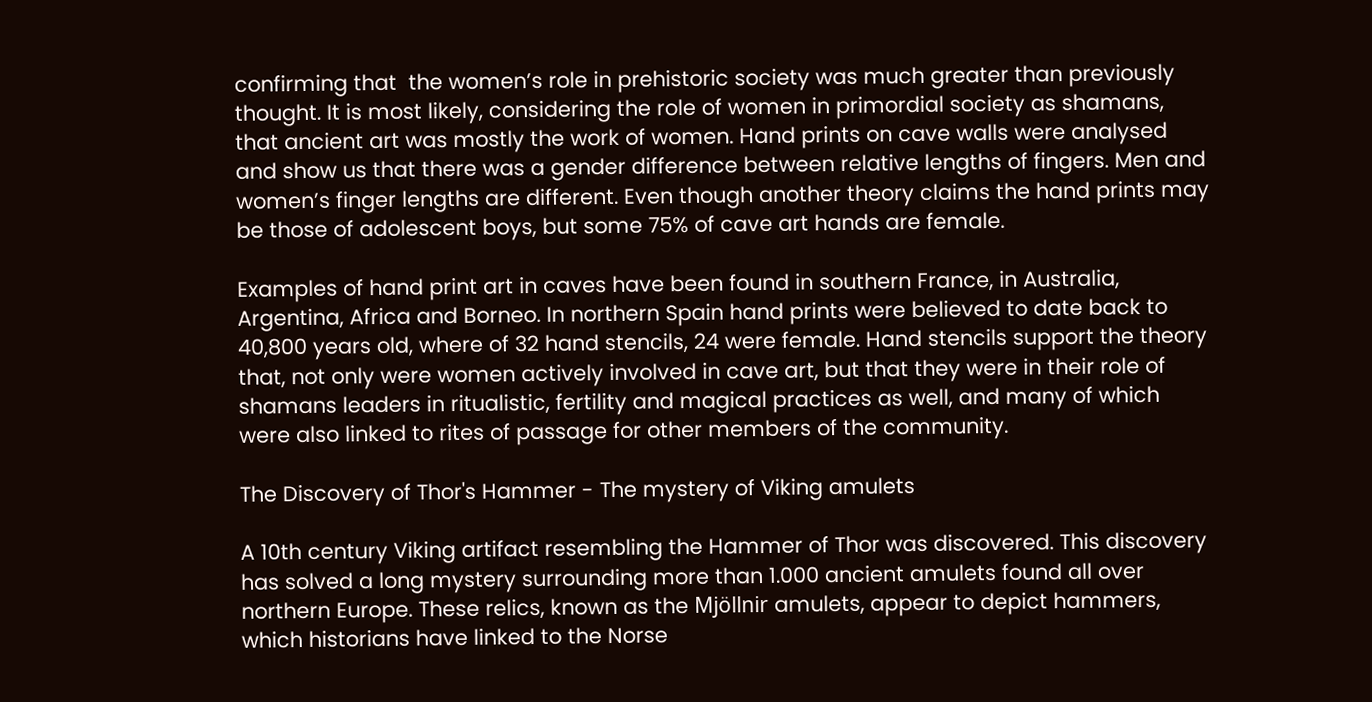confirming that  the women’s role in prehistoric society was much greater than previously thought. It is most likely, considering the role of women in primordial society as shamans, that ancient art was mostly the work of women. Hand prints on cave walls were analysed and show us that there was a gender difference between relative lengths of fingers. Men and women’s finger lengths are different. Even though another theory claims the hand prints may be those of adolescent boys, but some 75% of cave art hands are female.

Examples of hand print art in caves have been found in southern France, in Australia, Argentina, Africa and Borneo. In northern Spain hand prints were believed to date back to 40,800 years old, where of 32 hand stencils, 24 were female. Hand stencils support the theory that, not only were women actively involved in cave art, but that they were in their role of shamans leaders in ritualistic, fertility and magical practices as well, and many of which were also linked to rites of passage for other members of the community.

The Discovery of Thor's Hammer - The mystery of Viking amulets

A 10th century Viking artifact resembling the Hammer of Thor was discovered. This discovery has solved a long mystery surrounding more than 1.000 ancient amulets found all over northern Europe. These relics, known as the Mjöllnir amulets, appear to depict hammers, which historians have linked to the Norse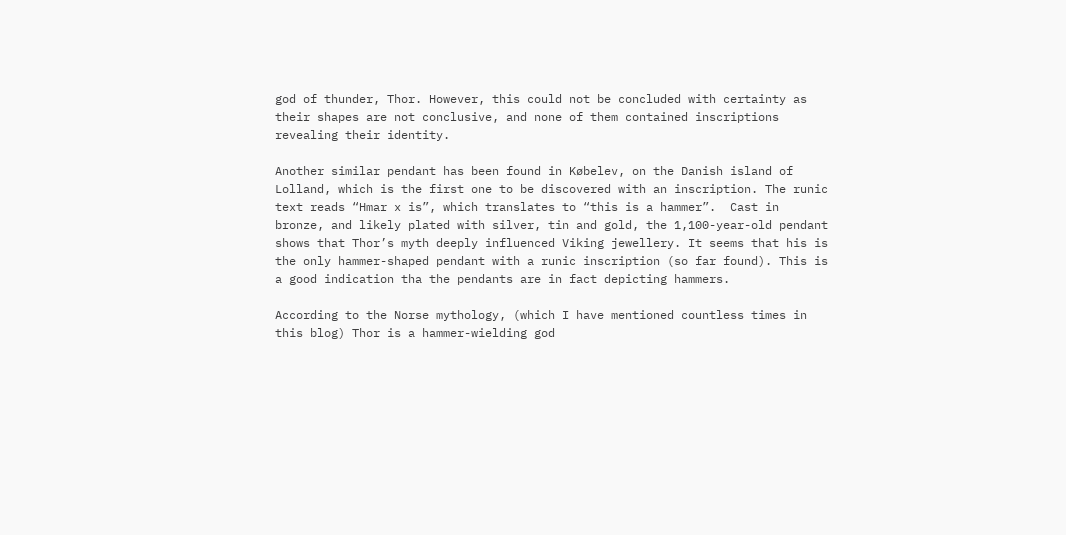god of thunder, Thor. However, this could not be concluded with certainty as their shapes are not conclusive, and none of them contained inscriptions revealing their identity.

Another similar pendant has been found in Købelev, on the Danish island of Lolland, which is the first one to be discovered with an inscription. The runic text reads “Hmar x is”, which translates to “this is a hammer”.  Cast in bronze, and likely plated with silver, tin and gold, the 1,100-year-old pendant shows that Thor’s myth deeply influenced Viking jewellery. It seems that his is the only hammer-shaped pendant with a runic inscription (so far found). This is a good indication tha the pendants are in fact depicting hammers.

According to the Norse mythology, (which I have mentioned countless times in this blog) Thor is a hammer-wielding god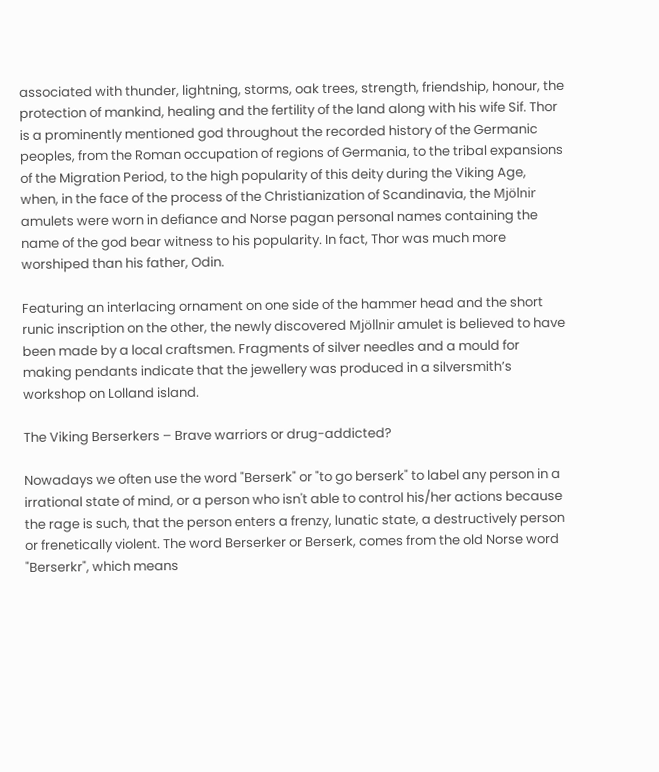associated with thunder, lightning, storms, oak trees, strength, friendship, honour, the protection of mankind, healing and the fertility of the land along with his wife Sif. Thor is a prominently mentioned god throughout the recorded history of the Germanic peoples, from the Roman occupation of regions of Germania, to the tribal expansions of the Migration Period, to the high popularity of this deity during the Viking Age, when, in the face of the process of the Christianization of Scandinavia, the Mjölnir amulets were worn in defiance and Norse pagan personal names containing the name of the god bear witness to his popularity. In fact, Thor was much more worshiped than his father, Odin.

Featuring an interlacing ornament on one side of the hammer head and the short runic inscription on the other, the newly discovered Mjöllnir amulet is believed to have been made by a local craftsmen. Fragments of silver needles and a mould for making pendants indicate that the jewellery was produced in a silversmith’s workshop on Lolland island.

The Viking Berserkers – Brave warriors or drug-addicted?

Nowadays we often use the word "Berserk" or "to go berserk" to label any person in a irrational state of mind, or a person who isn't able to control his/her actions because the rage is such, that the person enters a frenzy, lunatic state, a destructively person or frenetically violent. The word Berserker or Berserk, comes from the old Norse word "Berserkr", which means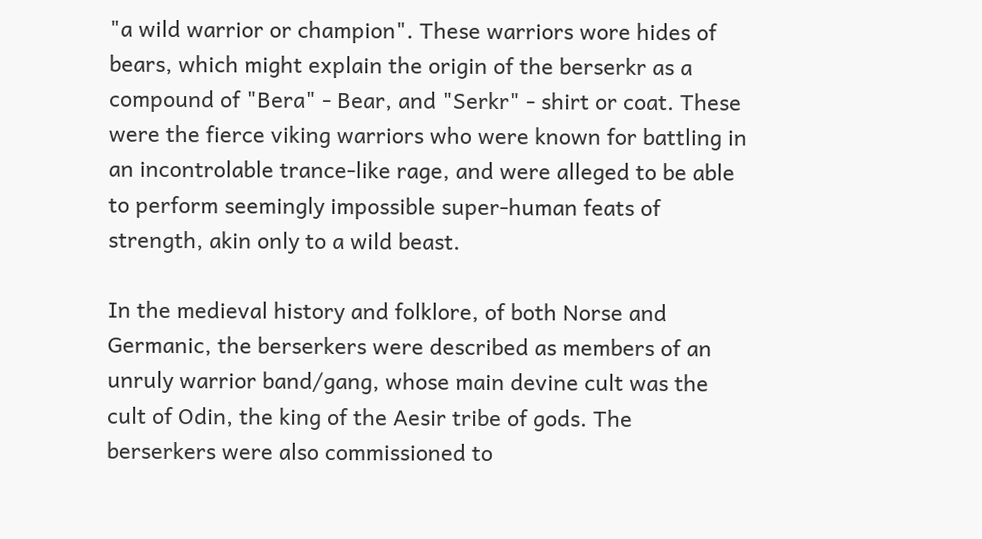"a wild warrior or champion". These warriors wore hides of bears, which might explain the origin of the berserkr as a compound of "Bera" - Bear, and "Serkr" - shirt or coat. These were the fierce viking warriors who were known for battling in an incontrolable trance-like rage, and were alleged to be able to perform seemingly impossible super-human feats of strength, akin only to a wild beast.

In the medieval history and folklore, of both Norse and Germanic, the berserkers were described as members of an unruly warrior band/gang, whose main devine cult was the cult of Odin, the king of the Aesir tribe of gods. The berserkers were also commissioned to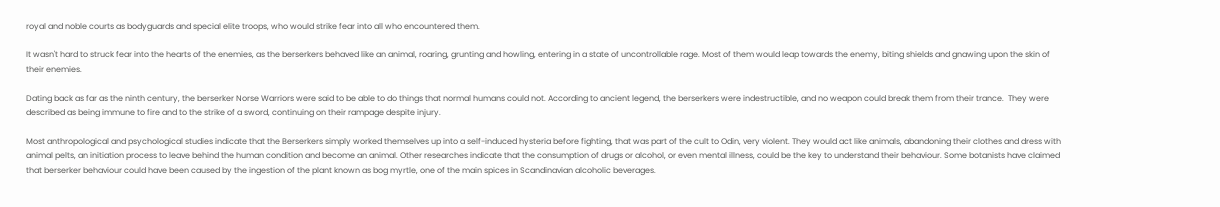royal and noble courts as bodyguards and special elite troops, who would strike fear into all who encountered them.

It wasn't hard to struck fear into the hearts of the enemies, as the berserkers behaved like an animal, roaring, grunting and howling, entering in a state of uncontrollable rage. Most of them would leap towards the enemy, biting shields and gnawing upon the skin of their enemies.

Dating back as far as the ninth century, the berserker Norse Warriors were said to be able to do things that normal humans could not. According to ancient legend, the berserkers were indestructible, and no weapon could break them from their trance.  They were described as being immune to fire and to the strike of a sword, continuing on their rampage despite injury.

Most anthropological and psychological studies indicate that the Berserkers simply worked themselves up into a self-induced hysteria before fighting, that was part of the cult to Odin, very violent. They would act like animals, abandoning their clothes and dress with animal pelts, an initiation process to leave behind the human condition and become an animal. Other researches indicate that the consumption of drugs or alcohol, or even mental illness, could be the key to understand their behaviour. Some botanists have claimed that berserker behaviour could have been caused by the ingestion of the plant known as bog myrtle, one of the main spices in Scandinavian alcoholic beverages.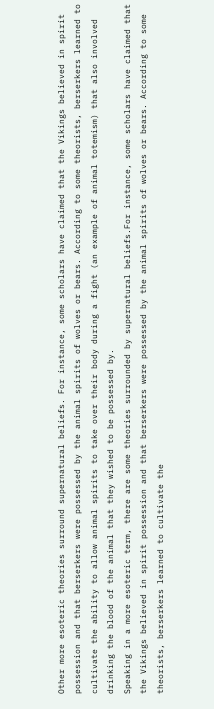Other more esoteric theories surround supernatural beliefs. For instance, some scholars have claimed that the Vikings believed in spirit possession and that berserkers were possessed by the animal spirits of wolves or bears. According to some theorists, berserkers learned to cultivate the ability to allow animal spirits to take over their body during a fight (an example of animal totemism) that also involved drinking the blood of the animal that they wished to be possessed by.
Speaking in a more esoteric term, there are some theories surrounded by supernatural beliefs.For instance, some scholars have claimed that the Vikings believed in spirit possession and that berserkers were possessed by the animal spirits of wolves or bears. According to some theorists, berserkers learned to cultivate the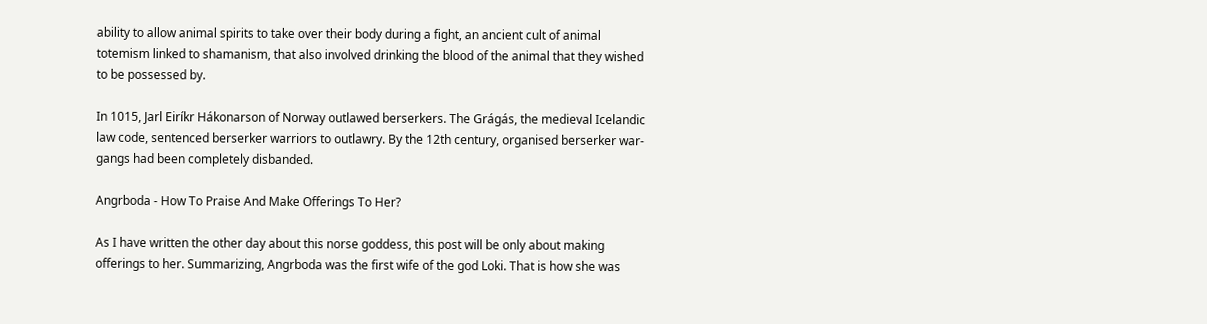ability to allow animal spirits to take over their body during a fight, an ancient cult of animal totemism linked to shamanism, that also involved drinking the blood of the animal that they wished to be possessed by.

In 1015, Jarl Eiríkr Hákonarson of Norway outlawed berserkers. The Grágás, the medieval Icelandic law code, sentenced berserker warriors to outlawry. By the 12th century, organised berserker war-gangs had been completely disbanded.

Angrboda - How To Praise And Make Offerings To Her?

As I have written the other day about this norse goddess, this post will be only about making offerings to her. Summarizing, Angrboda was the first wife of the god Loki. That is how she was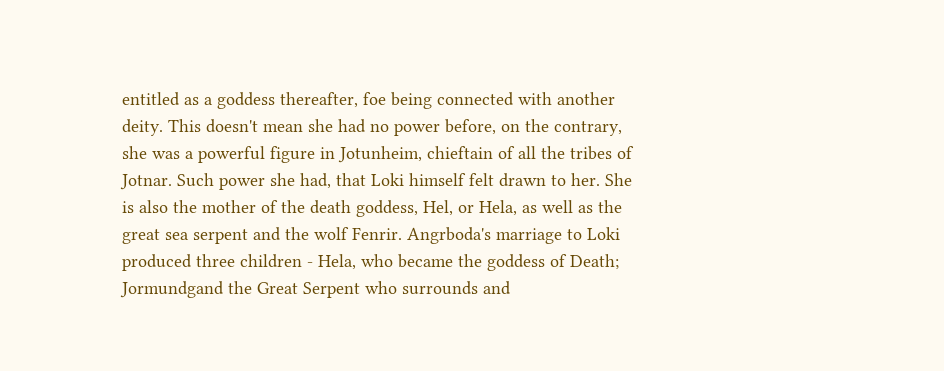entitled as a goddess thereafter, foe being connected with another deity. This doesn't mean she had no power before, on the contrary, she was a powerful figure in Jotunheim, chieftain of all the tribes of Jotnar. Such power she had, that Loki himself felt drawn to her. She is also the mother of the death goddess, Hel, or Hela, as well as the great sea serpent and the wolf Fenrir. Angrboda's marriage to Loki produced three children - Hela, who became the goddess of Death; Jormundgand the Great Serpent who surrounds and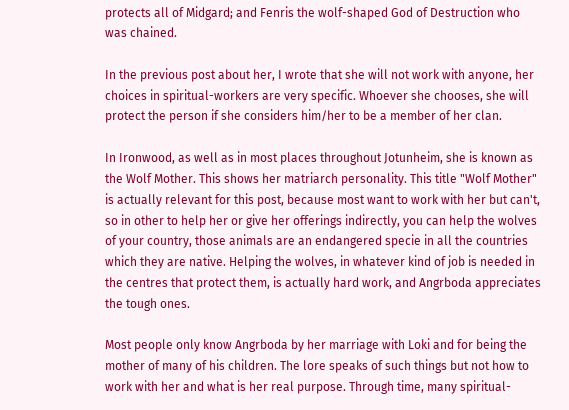protects all of Midgard; and Fenris the wolf-shaped God of Destruction who was chained.

In the previous post about her, I wrote that she will not work with anyone, her choices in spiritual-workers are very specific. Whoever she chooses, she will protect the person if she considers him/her to be a member of her clan.

In Ironwood, as well as in most places throughout Jotunheim, she is known as the Wolf Mother. This shows her matriarch personality. This title "Wolf Mother" is actually relevant for this post, because most want to work with her but can't, so in other to help her or give her offerings indirectly, you can help the wolves of your country, those animals are an endangered specie in all the countries which they are native. Helping the wolves, in whatever kind of job is needed in the centres that protect them, is actually hard work, and Angrboda appreciates the tough ones.

Most people only know Angrboda by her marriage with Loki and for being the mother of many of his children. The lore speaks of such things but not how to work with her and what is her real purpose. Through time, many spiritual-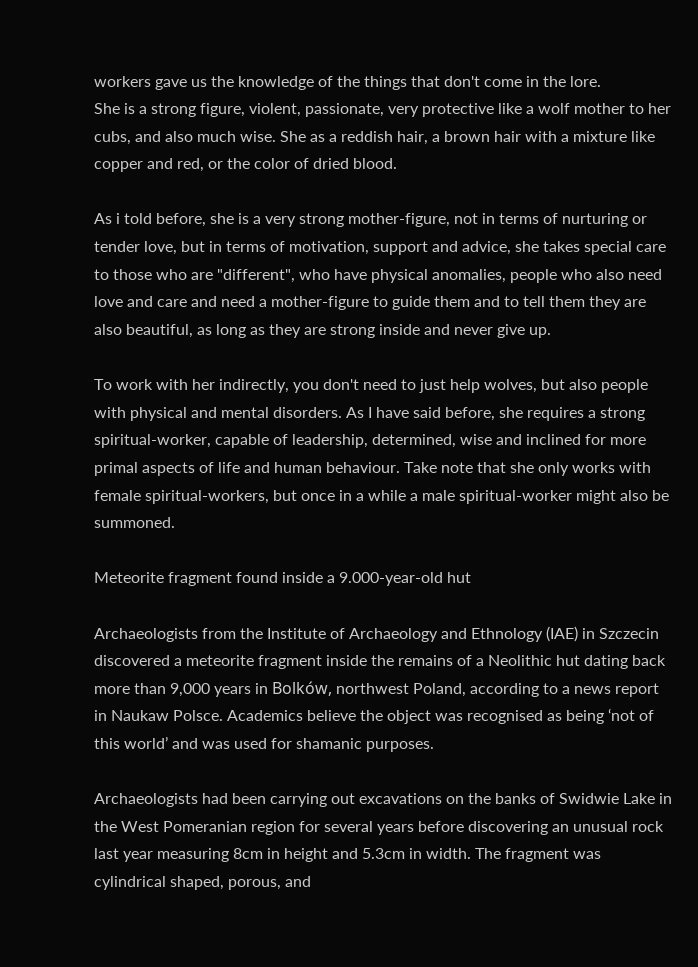workers gave us the knowledge of the things that don't come in the lore.
She is a strong figure, violent, passionate, very protective like a wolf mother to her cubs, and also much wise. She as a reddish hair, a brown hair with a mixture like copper and red, or the color of dried blood.

As i told before, she is a very strong mother-figure, not in terms of nurturing or tender love, but in terms of motivation, support and advice, she takes special care to those who are "different", who have physical anomalies, people who also need love and care and need a mother-figure to guide them and to tell them they are also beautiful, as long as they are strong inside and never give up.

To work with her indirectly, you don't need to just help wolves, but also people with physical and mental disorders. As I have said before, she requires a strong spiritual-worker, capable of leadership, determined, wise and inclined for more primal aspects of life and human behaviour. Take note that she only works with female spiritual-workers, but once in a while a male spiritual-worker might also be summoned.

Meteorite fragment found inside a 9.000-year-old hut

Archaeologists from the Institute of Archaeology and Ethnology (IAE) in Szczecin discovered a meteorite fragment inside the remains of a Neolithic hut dating back more than 9,000 years in Bolków, northwest Poland, according to a news report in Naukaw Polsce. Academics believe the object was recognised as being ‘not of this world’ and was used for shamanic purposes.

Archaeologists had been carrying out excavations on the banks of Swidwie Lake in the West Pomeranian region for several years before discovering an unusual rock last year measuring 8cm in height and 5.3cm in width. The fragment was cylindrical shaped, porous, and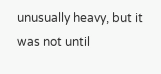unusually heavy, but it was not until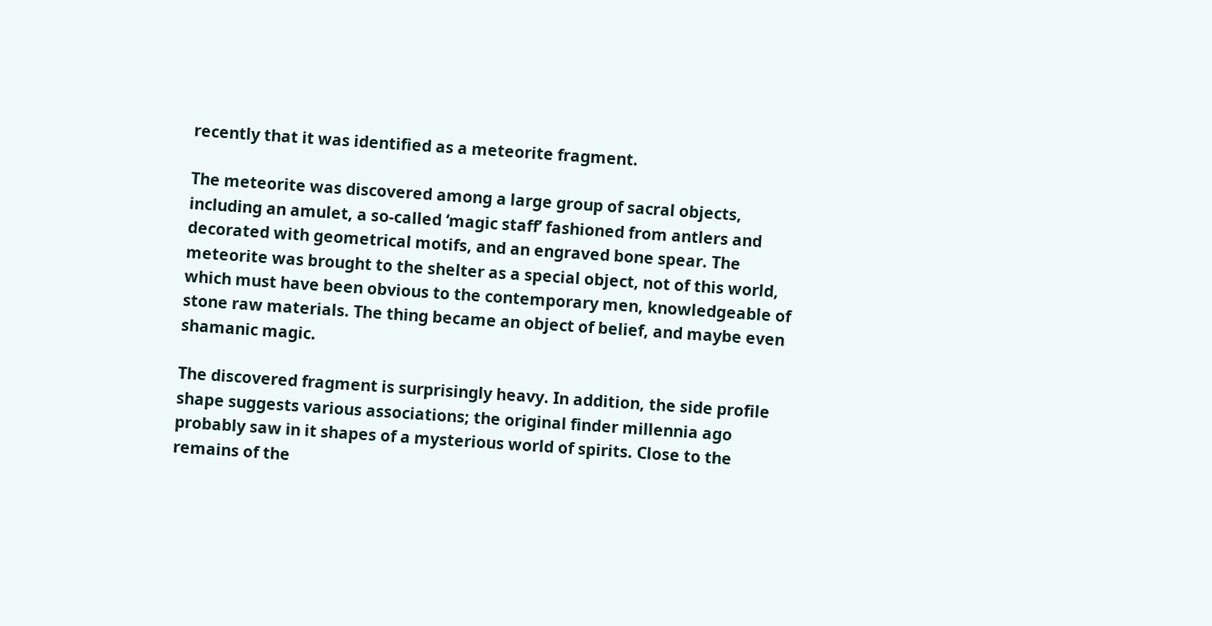recently that it was identified as a meteorite fragment.

The meteorite was discovered among a large group of sacral objects, including an amulet, a so-called ‘magic staff’ fashioned from antlers and decorated with geometrical motifs, and an engraved bone spear. The meteorite was brought to the shelter as a special object, not of this world, which must have been obvious to the contemporary men, knowledgeable of stone raw materials. The thing became an object of belief, and maybe even shamanic magic.

The discovered fragment is surprisingly heavy. In addition, the side profile shape suggests various associations; the original finder millennia ago probably saw in it shapes of a mysterious world of spirits. Close to the remains of the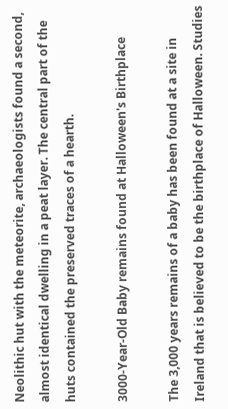Neolithic hut with the meteorite, archaeologists found a second, almost identical dwelling in a peat layer. The central part of the huts contained the preserved traces of a hearth.

3000-Year-Old Baby remains found at Halloween's Birthplace

The 3,000 years remains of a baby has been found at a site in Ireland that is believed to be the birthplace of Halloween. Studies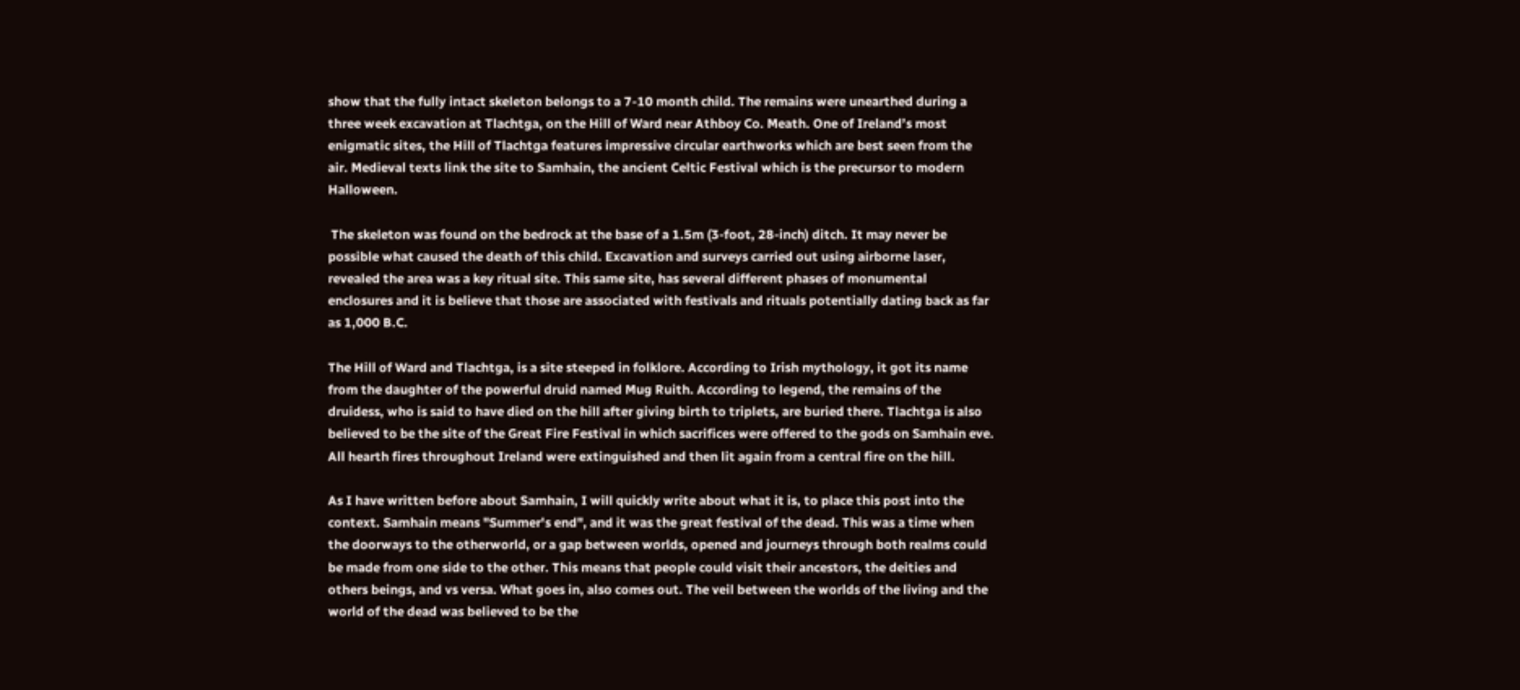show that the fully intact skeleton belongs to a 7-10 month child. The remains were unearthed during a three week excavation at Tlachtga, on the Hill of Ward near Athboy Co. Meath. One of Ireland’s most enigmatic sites, the Hill of Tlachtga features impressive circular earthworks which are best seen from the air. Medieval texts link the site to Samhain, the ancient Celtic Festival which is the precursor to modern Halloween.

 The skeleton was found on the bedrock at the base of a 1.5m (3-foot, 28-inch) ditch. It may never be possible what caused the death of this child. Excavation and surveys carried out using airborne laser, revealed the area was a key ritual site. This same site, has several different phases of monumental enclosures and it is believe that those are associated with festivals and rituals potentially dating back as far as 1,000 B.C.

The Hill of Ward and Tlachtga, is a site steeped in folklore. According to Irish mythology, it got its name from the daughter of the powerful druid named Mug Ruith. According to legend, the remains of the druidess, who is said to have died on the hill after giving birth to triplets, are buried there. Tlachtga is also believed to be the site of the Great Fire Festival in which sacrifices were offered to the gods on Samhain eve. All hearth fires throughout Ireland were extinguished and then lit again from a central fire on the hill.

As I have written before about Samhain, I will quickly write about what it is, to place this post into the context. Samhain means "Summer's end", and it was the great festival of the dead. This was a time when the doorways to the otherworld, or a gap between worlds, opened and journeys through both realms could be made from one side to the other. This means that people could visit their ancestors, the deities and others beings, and vs versa. What goes in, also comes out. The veil between the worlds of the living and the world of the dead was believed to be the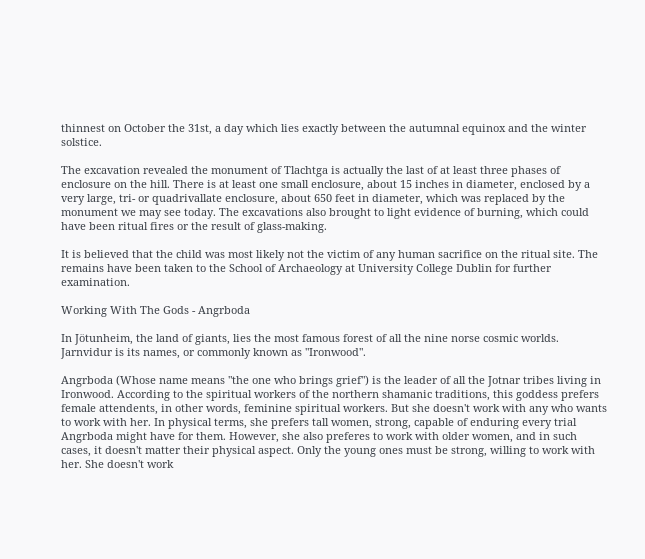thinnest on October the 31st, a day which lies exactly between the autumnal equinox and the winter solstice.

The excavation revealed the monument of Tlachtga is actually the last of at least three phases of enclosure on the hill. There is at least one small enclosure, about 15 inches in diameter, enclosed by a very large, tri- or quadrivallate enclosure, about 650 feet in diameter, which was replaced by the monument we may see today. The excavations also brought to light evidence of burning, which could have been ritual fires or the result of glass-making.

It is believed that the child was most likely not the victim of any human sacrifice on the ritual site. The remains have been taken to the School of Archaeology at University College Dublin for further examination.

Working With The Gods - Angrboda

In Jötunheim, the land of giants, lies the most famous forest of all the nine norse cosmic worlds. Jarnvidur is its names, or commonly known as "Ironwood".

Angrboda (Whose name means "the one who brings grief") is the leader of all the Jotnar tribes living in Ironwood. According to the spiritual workers of the northern shamanic traditions, this goddess prefers female attendents, in other words, feminine spiritual workers. But she doesn't work with any who wants to work with her. In physical terms, she prefers tall women, strong, capable of enduring every trial Angrboda might have for them. However, she also preferes to work with older women, and in such cases, it doesn't matter their physical aspect. Only the young ones must be strong, willing to work with her. She doesn't work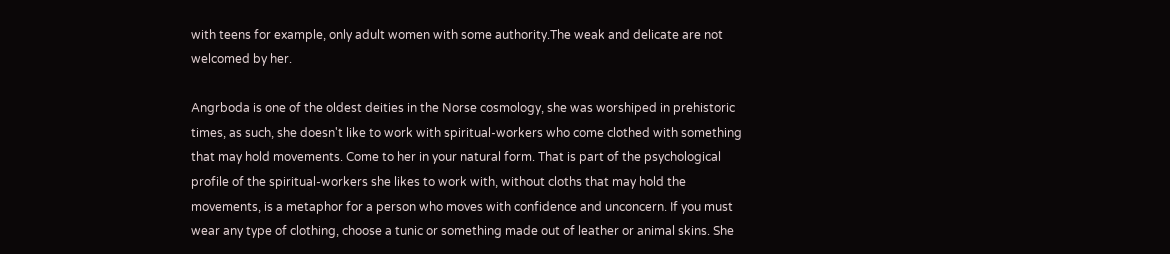with teens for example, only adult women with some authority.The weak and delicate are not welcomed by her.

Angrboda is one of the oldest deities in the Norse cosmology, she was worshiped in prehistoric times, as such, she doesn't like to work with spiritual-workers who come clothed with something that may hold movements. Come to her in your natural form. That is part of the psychological profile of the spiritual-workers she likes to work with, without cloths that may hold the movements, is a metaphor for a person who moves with confidence and unconcern. If you must wear any type of clothing, choose a tunic or something made out of leather or animal skins. She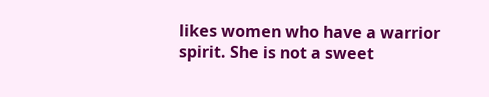likes women who have a warrior spirit. She is not a sweet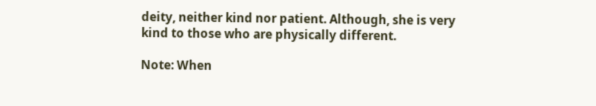deity, neither kind nor patient. Although, she is very kind to those who are physically different.

Note: When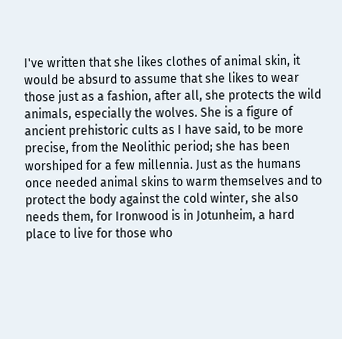I've written that she likes clothes of animal skin, it would be absurd to assume that she likes to wear those just as a fashion, after all, she protects the wild animals, especially the wolves. She is a figure of ancient prehistoric cults as I have said, to be more precise, from the Neolithic period; she has been worshiped for a few millennia. Just as the humans once needed animal skins to warm themselves and to protect the body against the cold winter, she also needs them, for Ironwood is in Jotunheim, a hard place to live for those who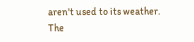aren't used to its weather. The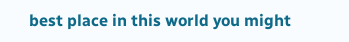best place in this world you might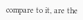compare to it, are the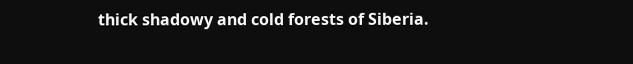thick shadowy and cold forests of Siberia.